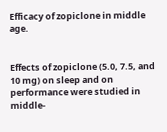Efficacy of zopiclone in middle age.


Effects of zopiclone (5.0, 7.5, and 10 mg) on sleep and on performance were studied in middle-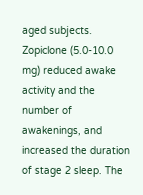aged subjects. Zopiclone (5.0-10.0 mg) reduced awake activity and the number of awakenings, and increased the duration of stage 2 sleep. The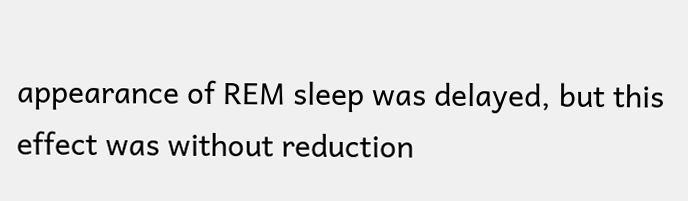appearance of REM sleep was delayed, but this effect was without reduction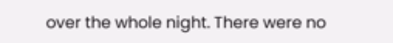over the whole night. There were no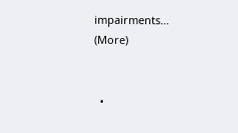impairments… (More)


  •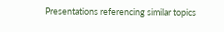Presentations referencing similar topics